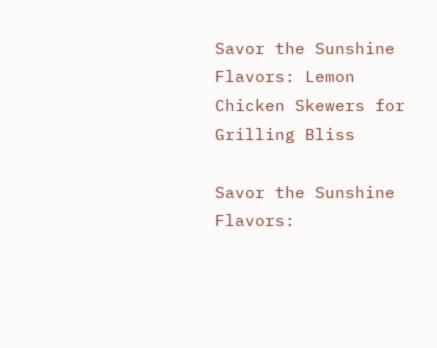Savor the Sunshine Flavors: Lemon Chicken Skewers for Grilling Bliss

Savor the Sunshine Flavors: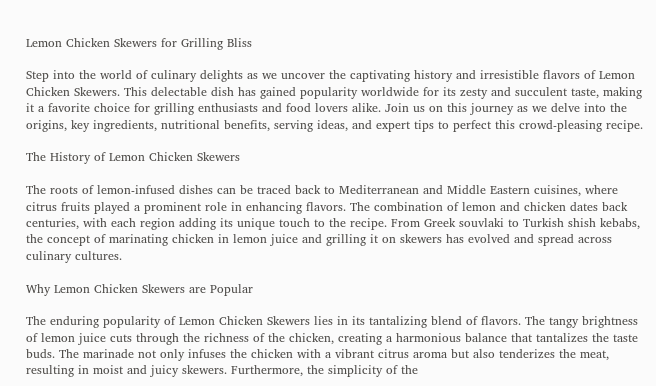Lemon Chicken Skewers for Grilling Bliss

Step into the world of culinary delights as we uncover the captivating history and irresistible flavors of Lemon Chicken Skewers. This delectable dish has gained popularity worldwide for its zesty and succulent taste, making it a favorite choice for grilling enthusiasts and food lovers alike. Join us on this journey as we delve into the origins, key ingredients, nutritional benefits, serving ideas, and expert tips to perfect this crowd-pleasing recipe.

The History of Lemon Chicken Skewers

The roots of lemon-infused dishes can be traced back to Mediterranean and Middle Eastern cuisines, where citrus fruits played a prominent role in enhancing flavors. The combination of lemon and chicken dates back centuries, with each region adding its unique touch to the recipe. From Greek souvlaki to Turkish shish kebabs, the concept of marinating chicken in lemon juice and grilling it on skewers has evolved and spread across culinary cultures.

Why Lemon Chicken Skewers are Popular

The enduring popularity of Lemon Chicken Skewers lies in its tantalizing blend of flavors. The tangy brightness of lemon juice cuts through the richness of the chicken, creating a harmonious balance that tantalizes the taste buds. The marinade not only infuses the chicken with a vibrant citrus aroma but also tenderizes the meat, resulting in moist and juicy skewers. Furthermore, the simplicity of the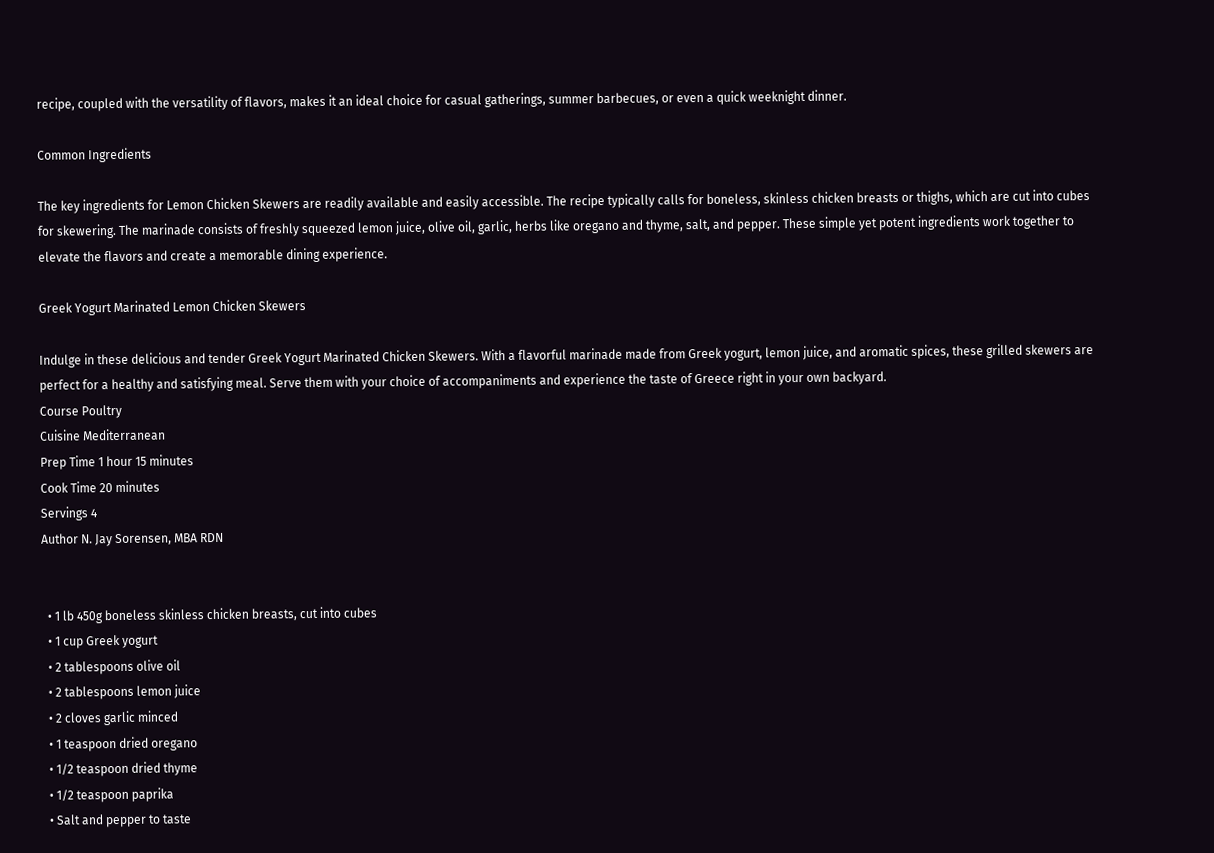recipe, coupled with the versatility of flavors, makes it an ideal choice for casual gatherings, summer barbecues, or even a quick weeknight dinner.

Common Ingredients

The key ingredients for Lemon Chicken Skewers are readily available and easily accessible. The recipe typically calls for boneless, skinless chicken breasts or thighs, which are cut into cubes for skewering. The marinade consists of freshly squeezed lemon juice, olive oil, garlic, herbs like oregano and thyme, salt, and pepper. These simple yet potent ingredients work together to elevate the flavors and create a memorable dining experience.

Greek Yogurt Marinated Lemon Chicken Skewers

Indulge in these delicious and tender Greek Yogurt Marinated Chicken Skewers. With a flavorful marinade made from Greek yogurt, lemon juice, and aromatic spices, these grilled skewers are perfect for a healthy and satisfying meal. Serve them with your choice of accompaniments and experience the taste of Greece right in your own backyard.
Course Poultry
Cuisine Mediterranean
Prep Time 1 hour 15 minutes
Cook Time 20 minutes
Servings 4
Author N. Jay Sorensen, MBA RDN


  • 1 lb 450g boneless skinless chicken breasts, cut into cubes
  • 1 cup Greek yogurt
  • 2 tablespoons olive oil
  • 2 tablespoons lemon juice
  • 2 cloves garlic minced
  • 1 teaspoon dried oregano
  • 1/2 teaspoon dried thyme
  • 1/2 teaspoon paprika
  • Salt and pepper to taste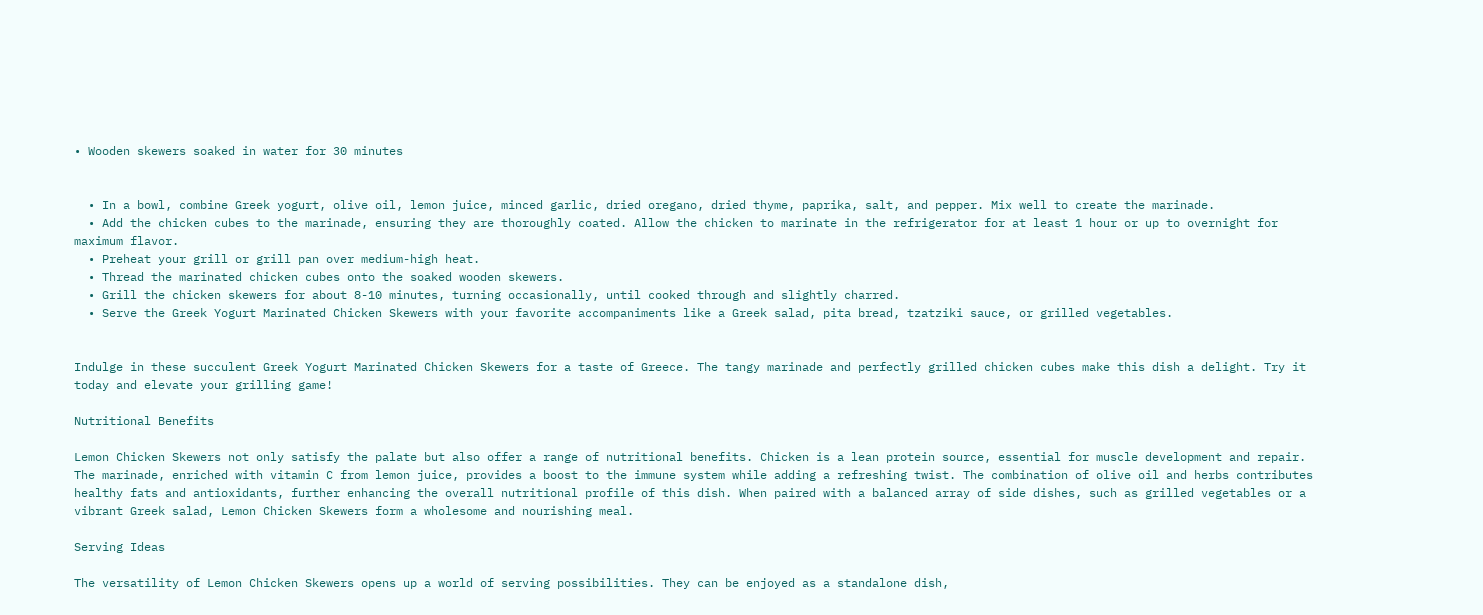• Wooden skewers soaked in water for 30 minutes


  • In a bowl, combine Greek yogurt, olive oil, lemon juice, minced garlic, dried oregano, dried thyme, paprika, salt, and pepper. Mix well to create the marinade.
  • Add the chicken cubes to the marinade, ensuring they are thoroughly coated. Allow the chicken to marinate in the refrigerator for at least 1 hour or up to overnight for maximum flavor.
  • Preheat your grill or grill pan over medium-high heat.
  • Thread the marinated chicken cubes onto the soaked wooden skewers.
  • Grill the chicken skewers for about 8-10 minutes, turning occasionally, until cooked through and slightly charred.
  • Serve the Greek Yogurt Marinated Chicken Skewers with your favorite accompaniments like a Greek salad, pita bread, tzatziki sauce, or grilled vegetables.


Indulge in these succulent Greek Yogurt Marinated Chicken Skewers for a taste of Greece. The tangy marinade and perfectly grilled chicken cubes make this dish a delight. Try it today and elevate your grilling game!

Nutritional Benefits

Lemon Chicken Skewers not only satisfy the palate but also offer a range of nutritional benefits. Chicken is a lean protein source, essential for muscle development and repair. The marinade, enriched with vitamin C from lemon juice, provides a boost to the immune system while adding a refreshing twist. The combination of olive oil and herbs contributes healthy fats and antioxidants, further enhancing the overall nutritional profile of this dish. When paired with a balanced array of side dishes, such as grilled vegetables or a vibrant Greek salad, Lemon Chicken Skewers form a wholesome and nourishing meal.

Serving Ideas

The versatility of Lemon Chicken Skewers opens up a world of serving possibilities. They can be enjoyed as a standalone dish,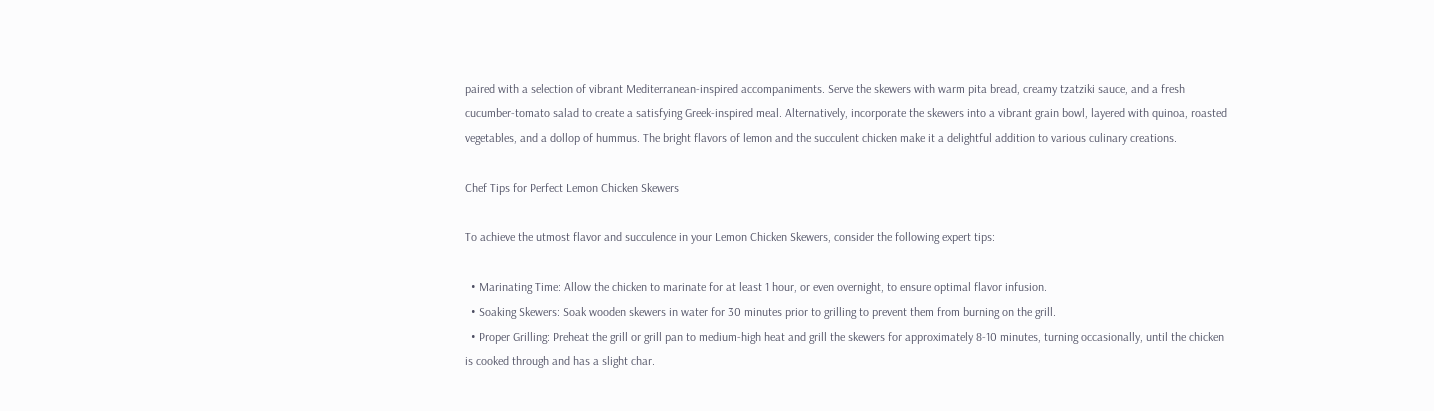paired with a selection of vibrant Mediterranean-inspired accompaniments. Serve the skewers with warm pita bread, creamy tzatziki sauce, and a fresh cucumber-tomato salad to create a satisfying Greek-inspired meal. Alternatively, incorporate the skewers into a vibrant grain bowl, layered with quinoa, roasted vegetables, and a dollop of hummus. The bright flavors of lemon and the succulent chicken make it a delightful addition to various culinary creations.

Chef Tips for Perfect Lemon Chicken Skewers

To achieve the utmost flavor and succulence in your Lemon Chicken Skewers, consider the following expert tips:

  • Marinating Time: Allow the chicken to marinate for at least 1 hour, or even overnight, to ensure optimal flavor infusion.
  • Soaking Skewers: Soak wooden skewers in water for 30 minutes prior to grilling to prevent them from burning on the grill.
  • Proper Grilling: Preheat the grill or grill pan to medium-high heat and grill the skewers for approximately 8-10 minutes, turning occasionally, until the chicken is cooked through and has a slight char.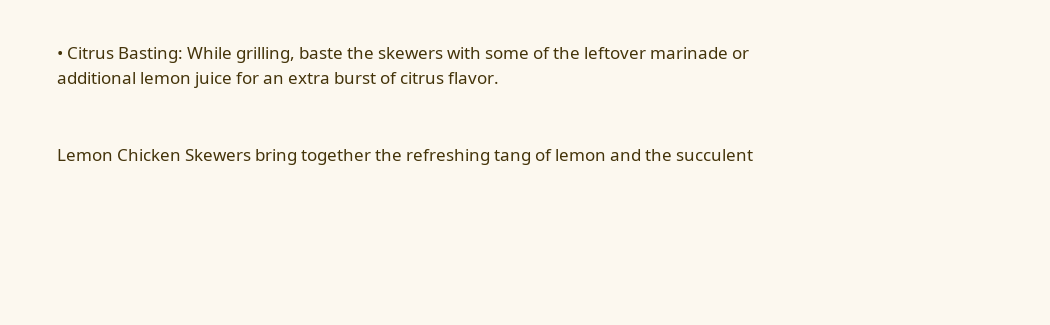• Citrus Basting: While grilling, baste the skewers with some of the leftover marinade or additional lemon juice for an extra burst of citrus flavor.


Lemon Chicken Skewers bring together the refreshing tang of lemon and the succulent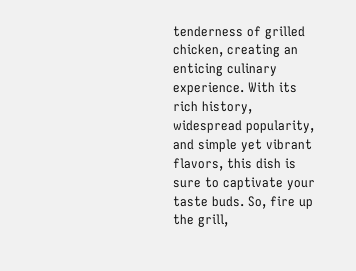tenderness of grilled chicken, creating an enticing culinary experience. With its rich history, widespread popularity, and simple yet vibrant flavors, this dish is sure to captivate your taste buds. So, fire up the grill,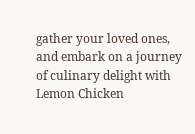gather your loved ones, and embark on a journey of culinary delight with Lemon Chicken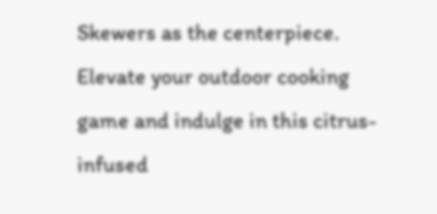Skewers as the centerpiece. Elevate your outdoor cooking game and indulge in this citrus-infused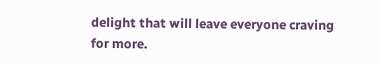delight that will leave everyone craving for more.